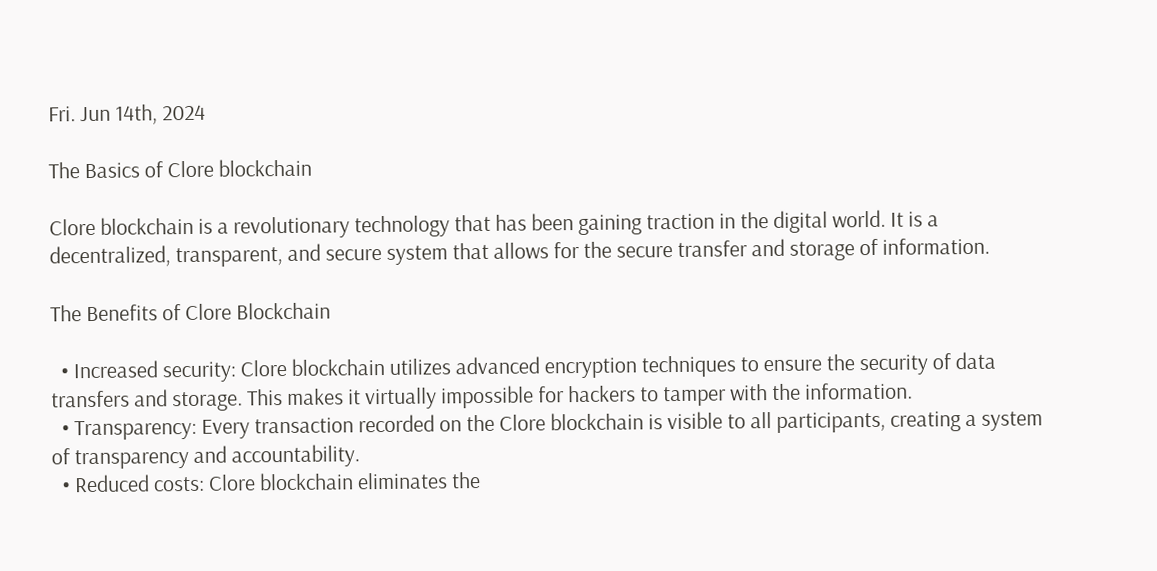Fri. Jun 14th, 2024

The Basics of Clore blockchain

Clore blockchain is a revolutionary technology that has been gaining traction in the digital world. It is a decentralized, transparent, and secure system that allows for the secure transfer and storage of information.

The Benefits of Clore Blockchain

  • Increased security: Clore blockchain utilizes advanced encryption techniques to ensure the security of data transfers and storage. This makes it virtually impossible for hackers to tamper with the information.
  • Transparency: Every transaction recorded on the Clore blockchain is visible to all participants, creating a system of transparency and accountability.
  • Reduced costs: Clore blockchain eliminates the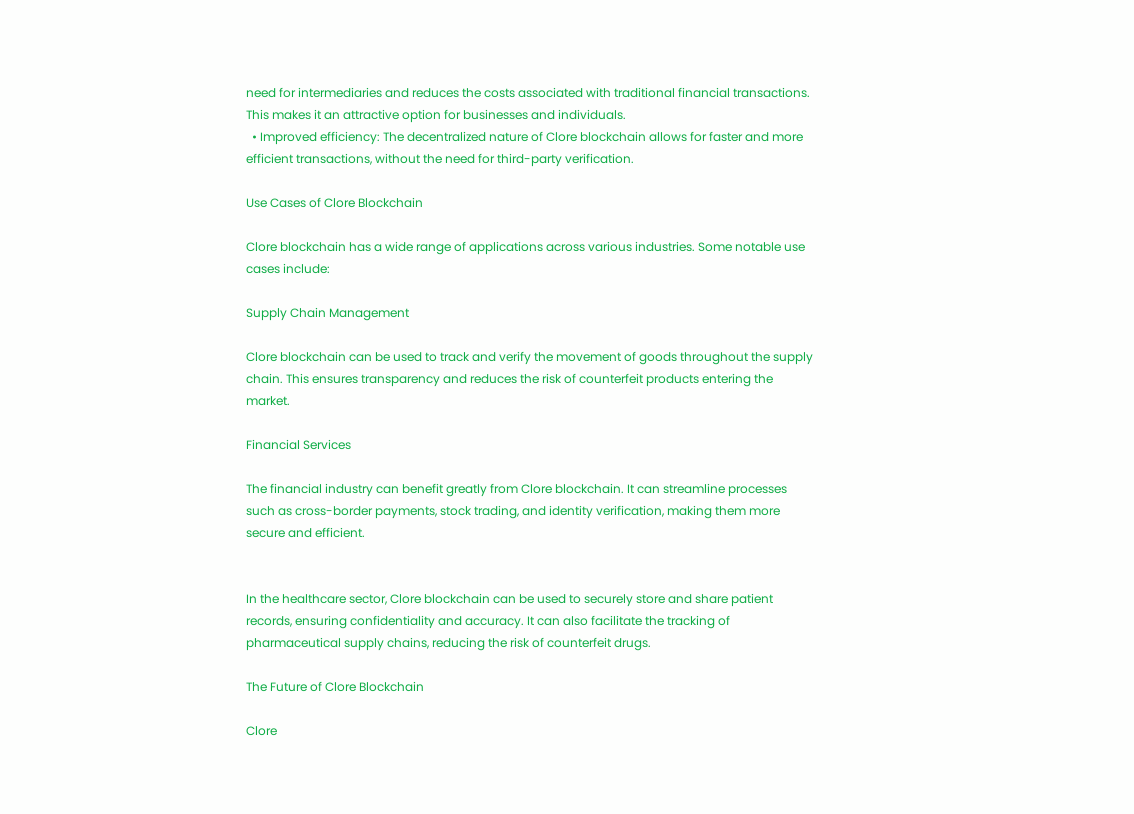need for intermediaries and reduces the costs associated with traditional financial transactions. This makes it an attractive option for businesses and individuals.
  • Improved efficiency: The decentralized nature of Clore blockchain allows for faster and more efficient transactions, without the need for third-party verification.

Use Cases of Clore Blockchain

Clore blockchain has a wide range of applications across various industries. Some notable use cases include:

Supply Chain Management

Clore blockchain can be used to track and verify the movement of goods throughout the supply chain. This ensures transparency and reduces the risk of counterfeit products entering the market.

Financial Services

The financial industry can benefit greatly from Clore blockchain. It can streamline processes such as cross-border payments, stock trading, and identity verification, making them more secure and efficient.


In the healthcare sector, Clore blockchain can be used to securely store and share patient records, ensuring confidentiality and accuracy. It can also facilitate the tracking of pharmaceutical supply chains, reducing the risk of counterfeit drugs.

The Future of Clore Blockchain

Clore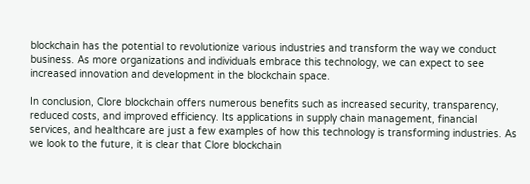blockchain has the potential to revolutionize various industries and transform the way we conduct business. As more organizations and individuals embrace this technology, we can expect to see increased innovation and development in the blockchain space.

In conclusion, Clore blockchain offers numerous benefits such as increased security, transparency, reduced costs, and improved efficiency. Its applications in supply chain management, financial services, and healthcare are just a few examples of how this technology is transforming industries. As we look to the future, it is clear that Clore blockchain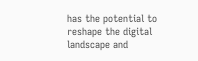has the potential to reshape the digital landscape and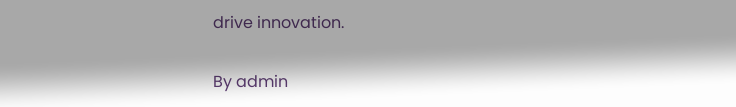drive innovation.

By admin